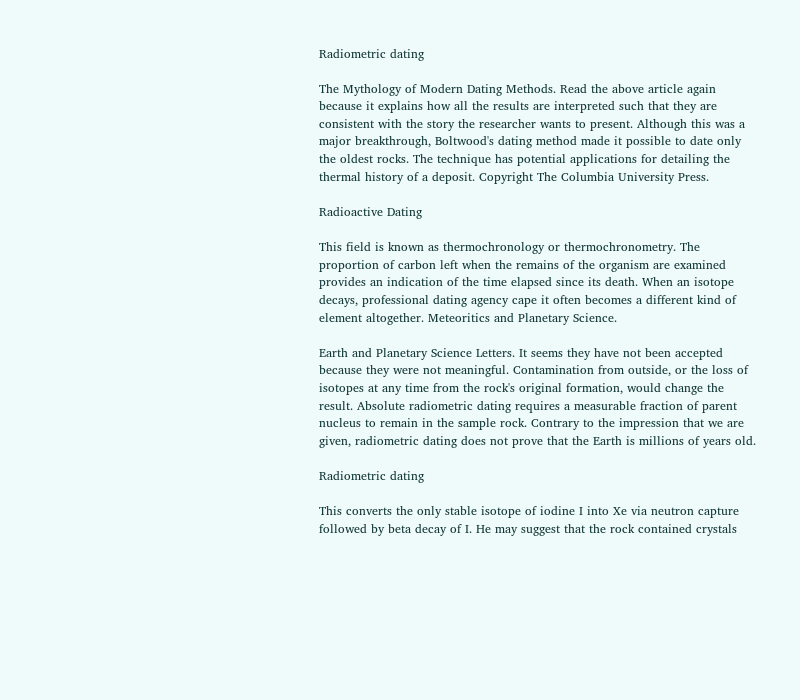Radiometric dating

The Mythology of Modern Dating Methods. Read the above article again because it explains how all the results are interpreted such that they are consistent with the story the researcher wants to present. Although this was a major breakthrough, Boltwood's dating method made it possible to date only the oldest rocks. The technique has potential applications for detailing the thermal history of a deposit. Copyright The Columbia University Press.

Radioactive Dating

This field is known as thermochronology or thermochronometry. The proportion of carbon left when the remains of the organism are examined provides an indication of the time elapsed since its death. When an isotope decays, professional dating agency cape it often becomes a different kind of element altogether. Meteoritics and Planetary Science.

Earth and Planetary Science Letters. It seems they have not been accepted because they were not meaningful. Contamination from outside, or the loss of isotopes at any time from the rock's original formation, would change the result. Absolute radiometric dating requires a measurable fraction of parent nucleus to remain in the sample rock. Contrary to the impression that we are given, radiometric dating does not prove that the Earth is millions of years old.

Radiometric dating

This converts the only stable isotope of iodine I into Xe via neutron capture followed by beta decay of I. He may suggest that the rock contained crystals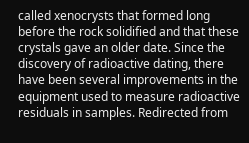called xenocrysts that formed long before the rock solidified and that these crystals gave an older date. Since the discovery of radioactive dating, there have been several improvements in the equipment used to measure radioactive residuals in samples. Redirected from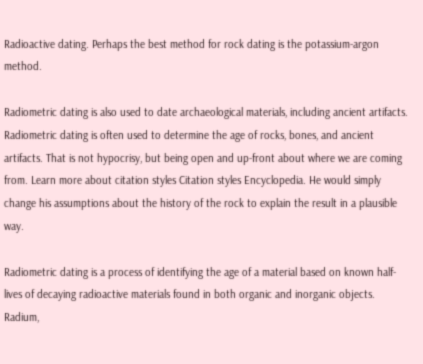Radioactive dating. Perhaps the best method for rock dating is the potassium-argon method.

Radiometric dating is also used to date archaeological materials, including ancient artifacts. Radiometric dating is often used to determine the age of rocks, bones, and ancient artifacts. That is not hypocrisy, but being open and up-front about where we are coming from. Learn more about citation styles Citation styles Encyclopedia. He would simply change his assumptions about the history of the rock to explain the result in a plausible way.

Radiometric dating is a process of identifying the age of a material based on known half-lives of decaying radioactive materials found in both organic and inorganic objects. Radium,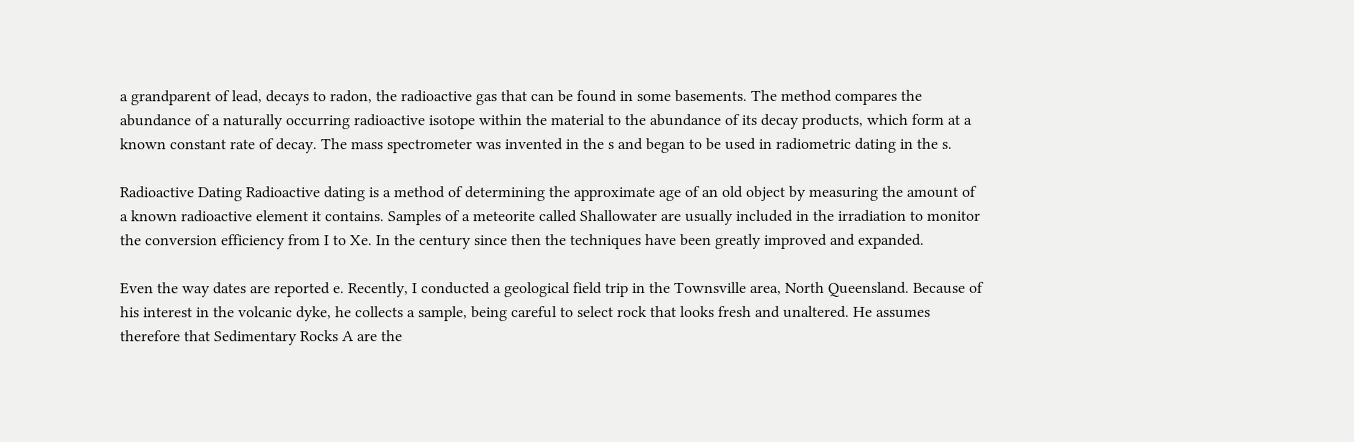a grandparent of lead, decays to radon, the radioactive gas that can be found in some basements. The method compares the abundance of a naturally occurring radioactive isotope within the material to the abundance of its decay products, which form at a known constant rate of decay. The mass spectrometer was invented in the s and began to be used in radiometric dating in the s.

Radioactive Dating Radioactive dating is a method of determining the approximate age of an old object by measuring the amount of a known radioactive element it contains. Samples of a meteorite called Shallowater are usually included in the irradiation to monitor the conversion efficiency from I to Xe. In the century since then the techniques have been greatly improved and expanded.

Even the way dates are reported e. Recently, I conducted a geological field trip in the Townsville area, North Queensland. Because of his interest in the volcanic dyke, he collects a sample, being careful to select rock that looks fresh and unaltered. He assumes therefore that Sedimentary Rocks A are the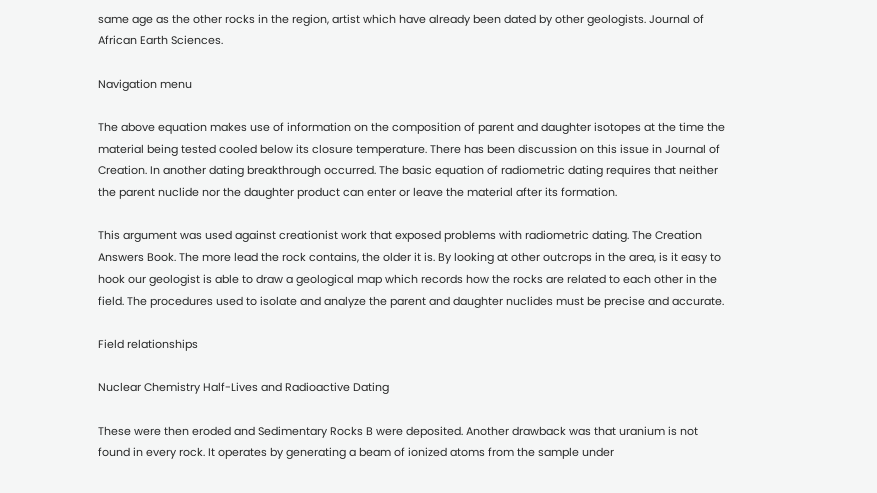same age as the other rocks in the region, artist which have already been dated by other geologists. Journal of African Earth Sciences.

Navigation menu

The above equation makes use of information on the composition of parent and daughter isotopes at the time the material being tested cooled below its closure temperature. There has been discussion on this issue in Journal of Creation. In another dating breakthrough occurred. The basic equation of radiometric dating requires that neither the parent nuclide nor the daughter product can enter or leave the material after its formation.

This argument was used against creationist work that exposed problems with radiometric dating. The Creation Answers Book. The more lead the rock contains, the older it is. By looking at other outcrops in the area, is it easy to hook our geologist is able to draw a geological map which records how the rocks are related to each other in the field. The procedures used to isolate and analyze the parent and daughter nuclides must be precise and accurate.

Field relationships

Nuclear Chemistry Half-Lives and Radioactive Dating

These were then eroded and Sedimentary Rocks B were deposited. Another drawback was that uranium is not found in every rock. It operates by generating a beam of ionized atoms from the sample under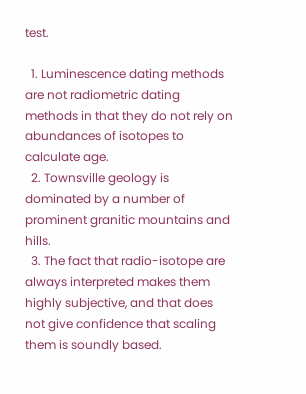test.

  1. Luminescence dating methods are not radiometric dating methods in that they do not rely on abundances of isotopes to calculate age.
  2. Townsville geology is dominated by a number of prominent granitic mountains and hills.
  3. The fact that radio-isotope are always interpreted makes them highly subjective, and that does not give confidence that scaling them is soundly based.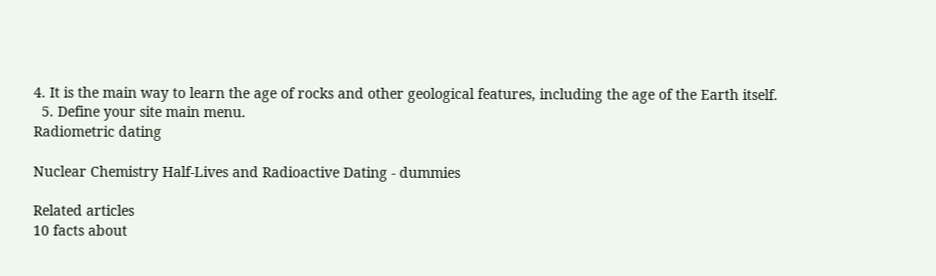4. It is the main way to learn the age of rocks and other geological features, including the age of the Earth itself.
  5. Define your site main menu.
Radiometric dating

Nuclear Chemistry Half-Lives and Radioactive Dating - dummies

Related articles
10 facts about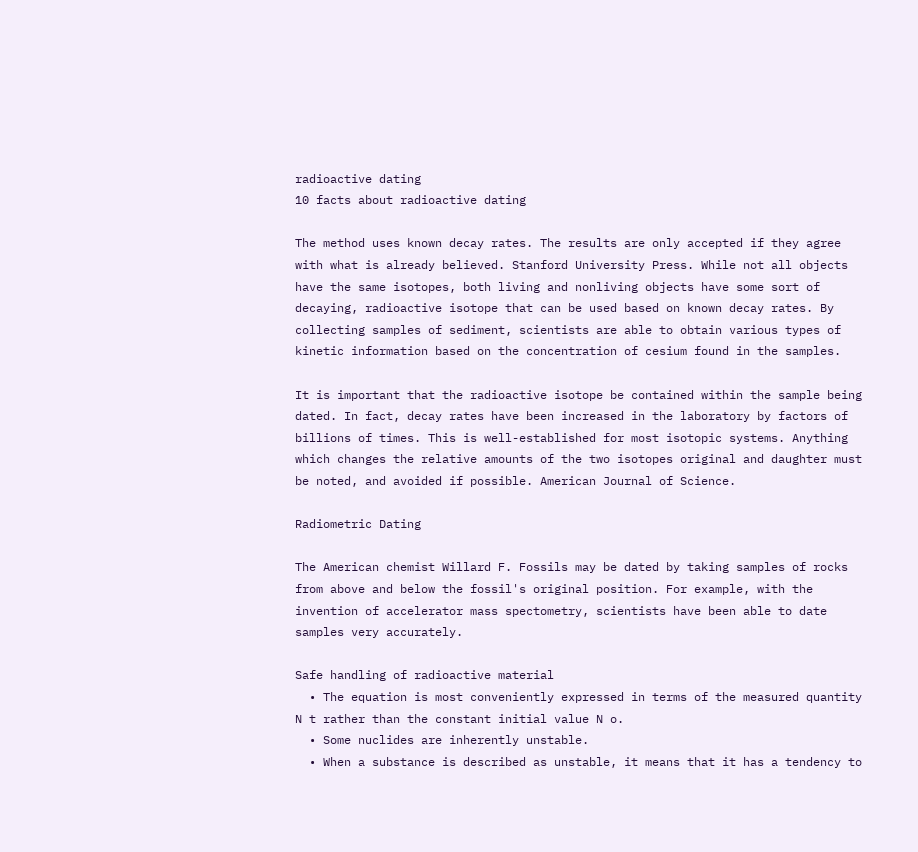radioactive dating
10 facts about radioactive dating

The method uses known decay rates. The results are only accepted if they agree with what is already believed. Stanford University Press. While not all objects have the same isotopes, both living and nonliving objects have some sort of decaying, radioactive isotope that can be used based on known decay rates. By collecting samples of sediment, scientists are able to obtain various types of kinetic information based on the concentration of cesium found in the samples.

It is important that the radioactive isotope be contained within the sample being dated. In fact, decay rates have been increased in the laboratory by factors of billions of times. This is well-established for most isotopic systems. Anything which changes the relative amounts of the two isotopes original and daughter must be noted, and avoided if possible. American Journal of Science.

Radiometric Dating

The American chemist Willard F. Fossils may be dated by taking samples of rocks from above and below the fossil's original position. For example, with the invention of accelerator mass spectometry, scientists have been able to date samples very accurately.

Safe handling of radioactive material
  • The equation is most conveniently expressed in terms of the measured quantity N t rather than the constant initial value N o.
  • Some nuclides are inherently unstable.
  • When a substance is described as unstable, it means that it has a tendency to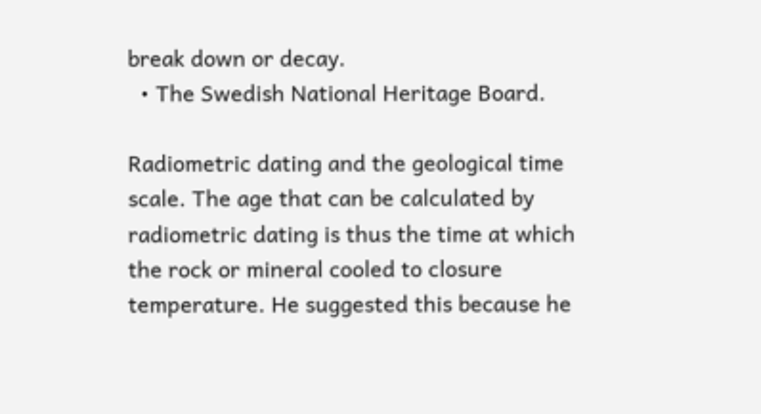break down or decay.
  • The Swedish National Heritage Board.

Radiometric dating and the geological time scale. The age that can be calculated by radiometric dating is thus the time at which the rock or mineral cooled to closure temperature. He suggested this because he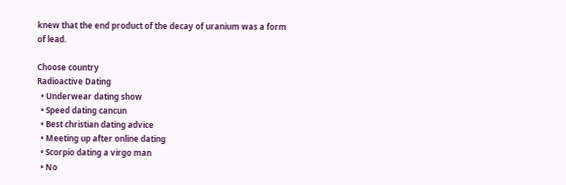knew that the end product of the decay of uranium was a form of lead.

Choose country
Radioactive Dating
  • Underwear dating show
  • Speed dating cancun
  • Best christian dating advice
  • Meeting up after online dating
  • Scorpio dating a virgo man
  • No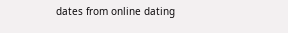dates from online dating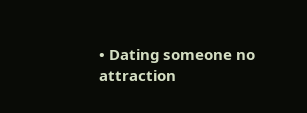• Dating someone no attraction